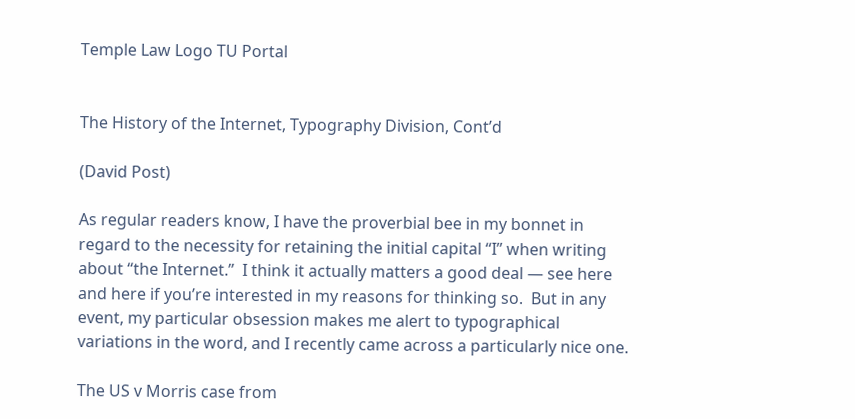Temple Law Logo TU Portal


The History of the Internet, Typography Division, Cont’d

(David Post)

As regular readers know, I have the proverbial bee in my bonnet in regard to the necessity for retaining the initial capital “I” when writing about “the Internet.”  I think it actually matters a good deal — see here and here if you’re interested in my reasons for thinking so.  But in any event, my particular obsession makes me alert to typographical variations in the word, and I recently came across a particularly nice one.

The US v Morris case from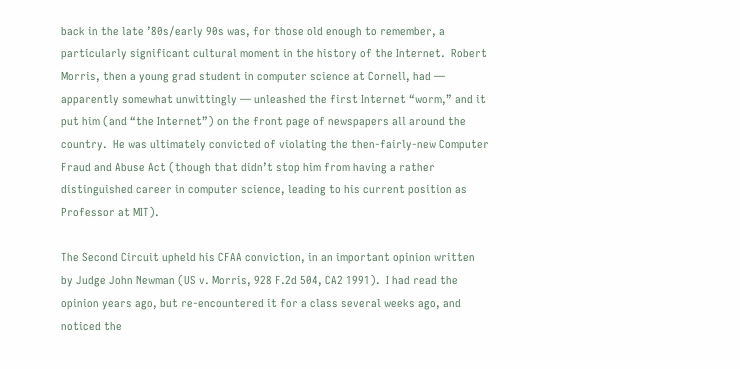back in the late ’80s/early 90s was, for those old enough to remember, a particularly significant cultural moment in the history of the Internet.  Robert Morris, then a young grad student in computer science at Cornell, had — apparently somewhat unwittingly — unleashed the first Internet “worm,” and it put him (and “the Internet”) on the front page of newspapers all around the country.  He was ultimately convicted of violating the then-fairly-new Computer Fraud and Abuse Act (though that didn’t stop him from having a rather distinguished career in computer science, leading to his current position as Professor at MIT).

The Second Circuit upheld his CFAA conviction, in an important opinion written by Judge John Newman (US v. Morris, 928 F.2d 504, CA2 1991).  I had read the opinion years ago, but re-encountered it for a class several weeks ago, and noticed the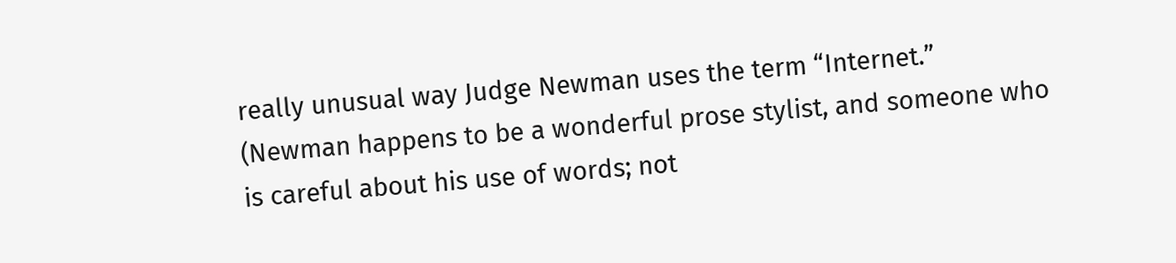really unusual way Judge Newman uses the term “Internet.”  (Newman happens to be a wonderful prose stylist, and someone who is careful about his use of words; not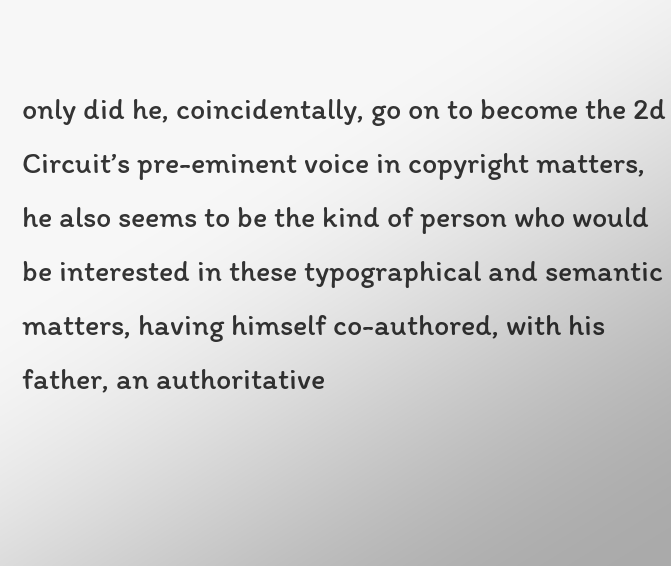only did he, coincidentally, go on to become the 2d Circuit’s pre-eminent voice in copyright matters, he also seems to be the kind of person who would be interested in these typographical and semantic matters, having himself co-authored, with his father, an authoritative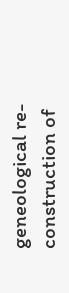geneological re-construction of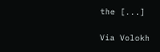the [...]

Via Volokh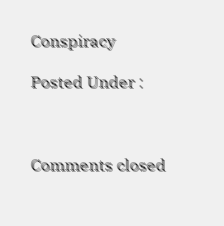Conspiracy

Posted Under :



Comments closed